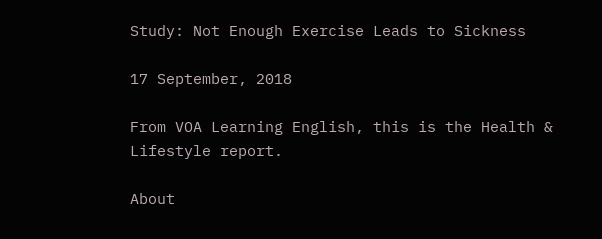Study: Not Enough Exercise Leads to Sickness

17 September, 2018

From VOA Learning English, this is the Health & Lifestyle report.

About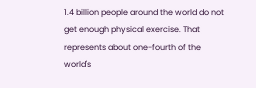1.4 billion people around the world do not get enough physical exercise. That represents about one-fourth of the world's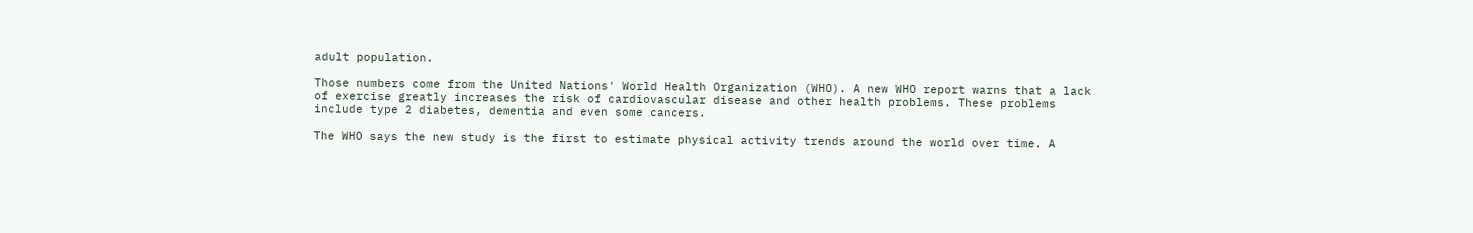adult population.

Those numbers come from the United Nations' World Health Organization (WHO). A new WHO report warns that a lack of exercise greatly increases the risk of cardiovascular disease and other health problems. These problems include type 2 diabetes, dementia and even some cancers.

The WHO says the new study is the first to estimate physical activity trends around the world over time. A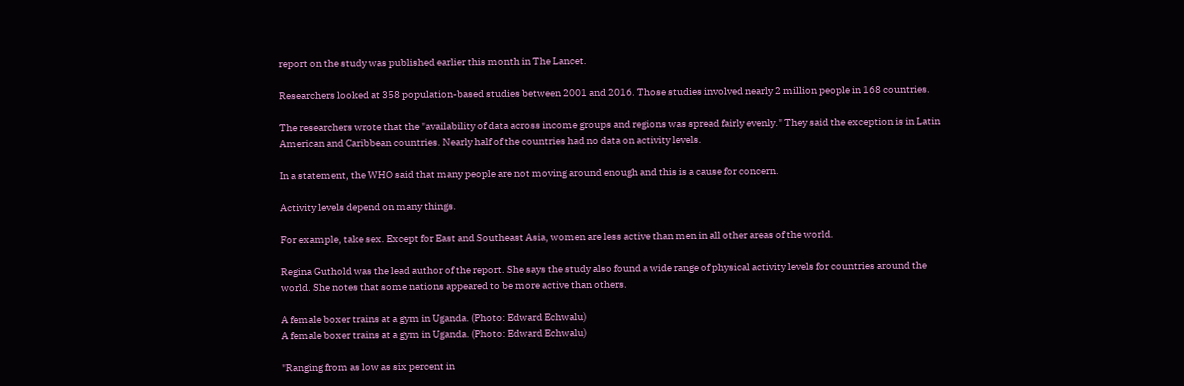report on the study was published earlier this month in The Lancet.

Researchers looked at 358 population-based studies between 2001 and 2016. Those studies involved nearly 2 million people in 168 countries.

The researchers wrote that the "availability of data across income groups and regions was spread fairly evenly." They said the exception is in Latin American and Caribbean countries. Nearly half of the countries had no data on activity levels.

In a statement, the WHO said that many people are not moving around enough and this is a cause for concern.

Activity levels depend on many things.

For example, take sex. Except for East and Southeast Asia, women are less active than men in all other areas of the world.

Regina Guthold was the lead author of the report. She says the study also found a wide range of physical activity levels for countries around the world. She notes that some nations appeared to be more active than others.

A female boxer trains at a gym in Uganda. (Photo: Edward Echwalu)
A female boxer trains at a gym in Uganda. (Photo: Edward Echwalu)

"Ranging from as low as six percent in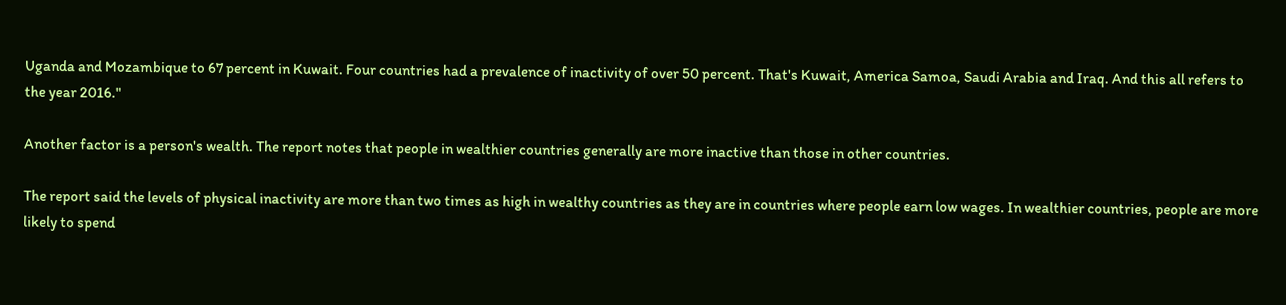Uganda and Mozambique to 67 percent in Kuwait. Four countries had a prevalence of inactivity of over 50 percent. That's Kuwait, America Samoa, Saudi Arabia and Iraq. And this all refers to the year 2016."

Another factor is a person's wealth. The report notes that people in wealthier countries generally are more inactive than those in other countries.

The report said the levels of physical inactivity are more than two times as high in wealthy countries as they are in countries where people earn low wages. In wealthier countries, people are more likely to spend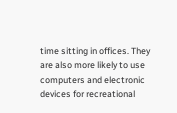time sitting in offices. They are also more likely to use computers and electronic devices for recreational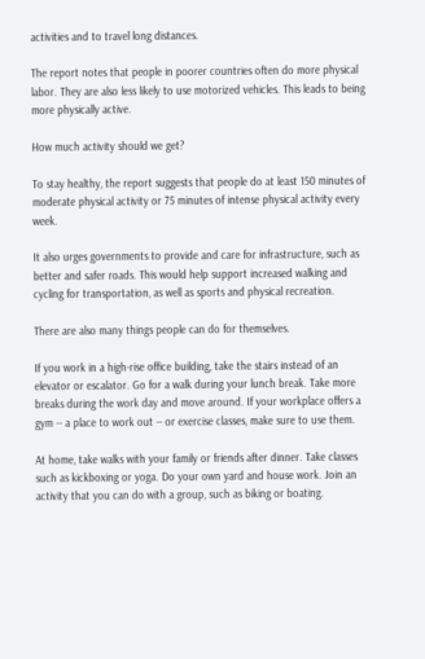activities and to travel long distances.

The report notes that people in poorer countries often do more physical labor. They are also less likely to use motorized vehicles. This leads to being more physically active.

How much activity should we get?

To stay healthy, the report suggests that people do at least 150 minutes of moderate physical activity or 75 minutes of intense physical activity every week.

It also urges governments to provide and care for infrastructure, such as better and safer roads. This would help support increased walking and cycling for transportation, as well as sports and physical recreation.

There are also many things people can do for themselves.

If you work in a high-rise office building, take the stairs instead of an elevator or escalator. Go for a walk during your lunch break. Take more breaks during the work day and move around. If your workplace offers a gym -- a place to work out -- or exercise classes, make sure to use them.

At home, take walks with your family or friends after dinner. Take classes such as kickboxing or yoga. Do your own yard and house work. Join an activity that you can do with a group, such as biking or boating.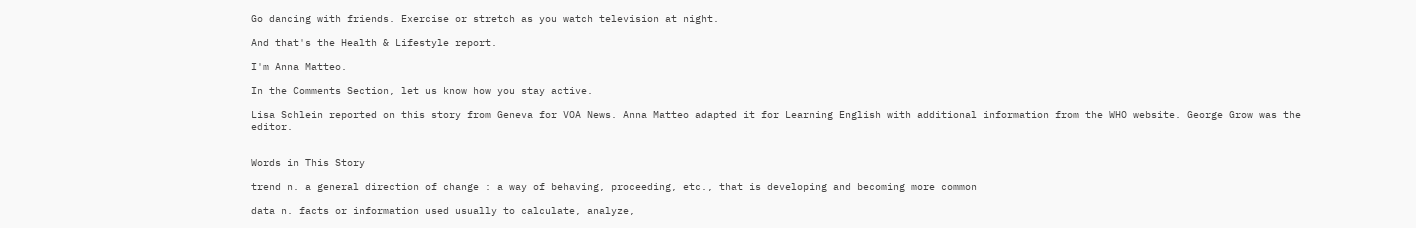Go dancing with friends. Exercise or stretch as you watch television at night.

And that's the Health & Lifestyle report.

I'm Anna Matteo.

In the Comments Section, let us know how you stay active.

Lisa Schlein reported on this story from Geneva for VOA News. Anna Matteo adapted it for Learning English with additional information from the WHO website. George Grow was the editor.


Words in This Story

trend n. a general direction of change : a way of behaving, proceeding, etc., that is developing and becoming more common

data n. facts or information used usually to calculate, analyze,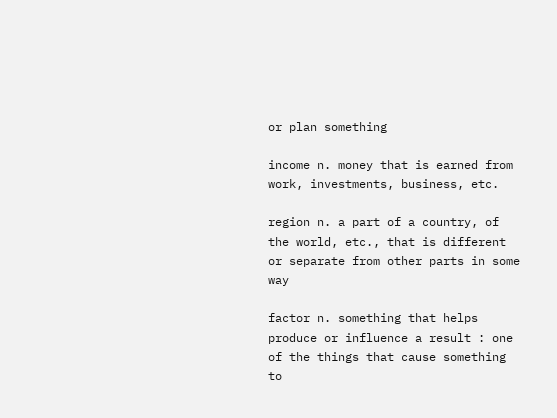or plan something

income n. money that is earned from work, investments, business, etc.

region n. a part of a country, of the world, etc., that is different or separate from other parts in some way

factor n. something that helps produce or influence a result : one of the things that cause something to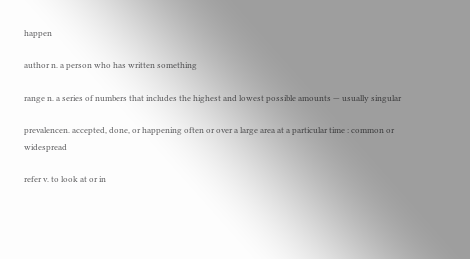happen

author n. a person who has written something

range n. a series of numbers that includes the highest and lowest possible amounts — usually singular

prevalencen. accepted, done, or happening often or over a large area at a particular time : common or widespread

refer v. to look at or in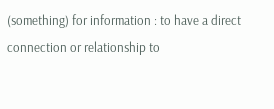(something) for information : to have a direct connection or relationship to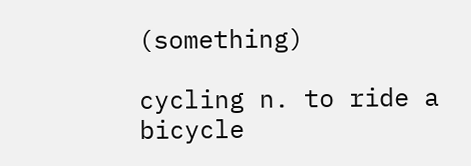(something)

cycling n. to ride a bicycle